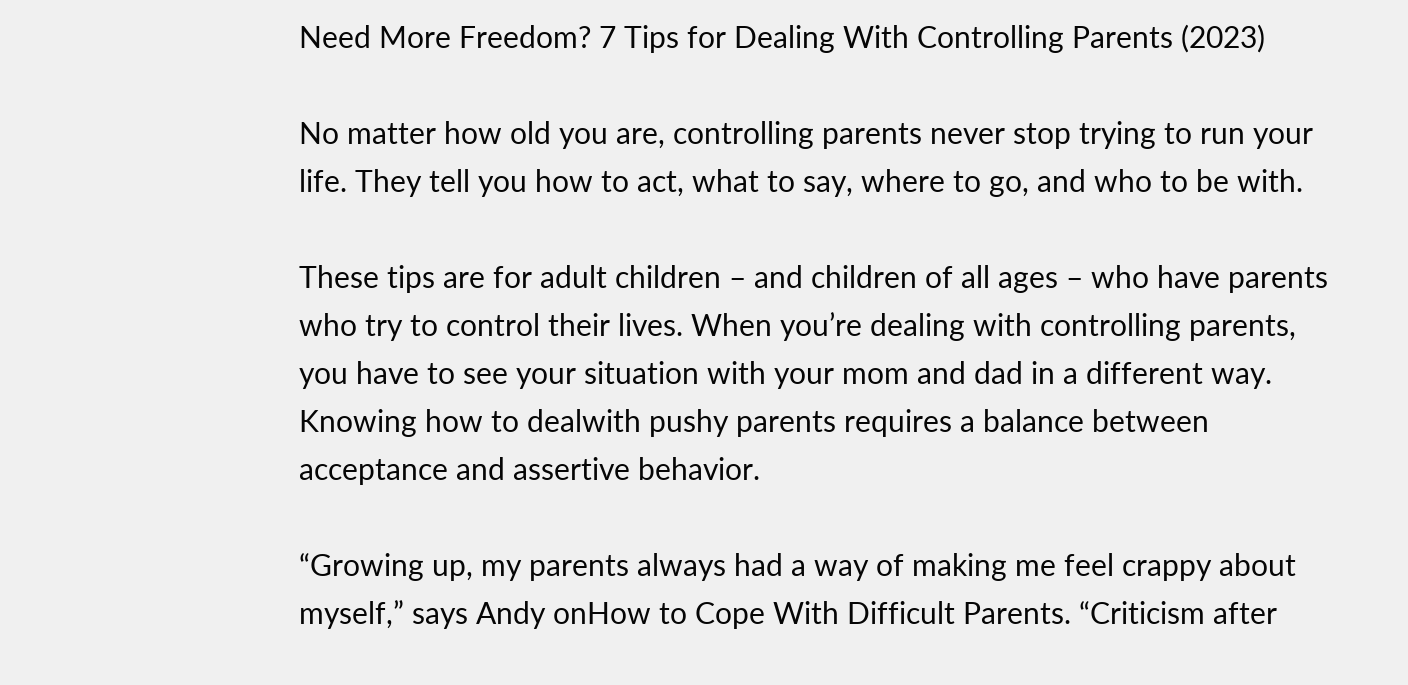Need More Freedom? 7 Tips for Dealing With Controlling Parents (2023)

No matter how old you are, controlling parents never stop trying to run your life. They tell you how to act, what to say, where to go, and who to be with.

These tips are for adult children – and children of all ages – who have parents who try to control their lives. When you’re dealing with controlling parents, you have to see your situation with your mom and dad in a different way. Knowing how to dealwith pushy parents requires a balance between acceptance and assertive behavior.

“Growing up, my parents always had a way of making me feel crappy about myself,” says Andy onHow to Cope With Difficult Parents. “Criticism after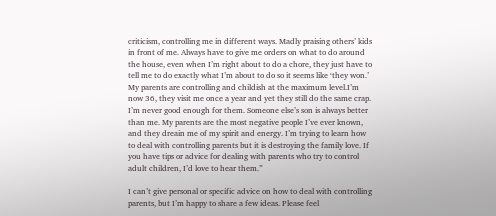criticism, controlling me in different ways. Madly praising others’ kids in front of me. Always have to give me orders on what to do around the house, even when I’m right about to do a chore, they just have to tell me to do exactly what I’m about to do so it seems like ‘they won.’ My parents are controlling and childish at the maximum level.I’m now 36, they visit me once a year and yet they still do the same crap. I’m never good enough for them. Someone else’s son is always better than me. My parents are the most negative people I’ve ever known, and they dreain me of my spirit and energy. I’m trying to learn how to deal with controlling parents but it is destroying the family love. If you have tips or advice for dealing with parents who try to control adult children, I’d love to hear them.”

I can’t give personal or specific advice on how to deal with controlling parents, but I’m happy to share a few ideas. Please feel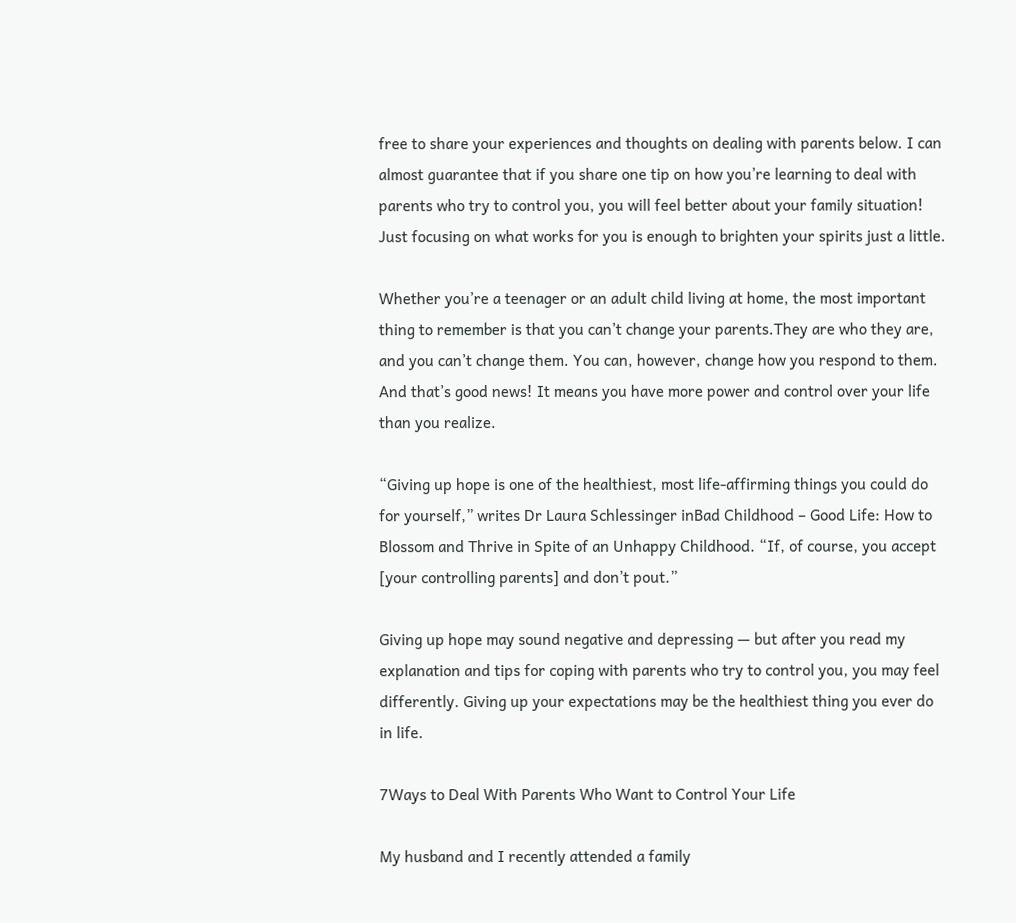free to share your experiences and thoughts on dealing with parents below. I can almost guarantee that if you share one tip on how you’re learning to deal with parents who try to control you, you will feel better about your family situation! Just focusing on what works for you is enough to brighten your spirits just a little.

Whether you’re a teenager or an adult child living at home, the most important thing to remember is that you can’t change your parents.They are who they are, and you can’t change them. You can, however, change how you respond to them. And that’s good news! It means you have more power and control over your life than you realize.

“Giving up hope is one of the healthiest, most life-affirming things you could do for yourself,” writes Dr Laura Schlessinger inBad Childhood – Good Life: How to Blossom and Thrive in Spite of an Unhappy Childhood. “If, of course, you accept [your controlling parents] and don’t pout.”

Giving up hope may sound negative and depressing — but after you read my explanation and tips for coping with parents who try to control you, you may feel differently. Giving up your expectations may be the healthiest thing you ever do in life.

7Ways to Deal With Parents Who Want to Control Your Life

My husband and I recently attended a family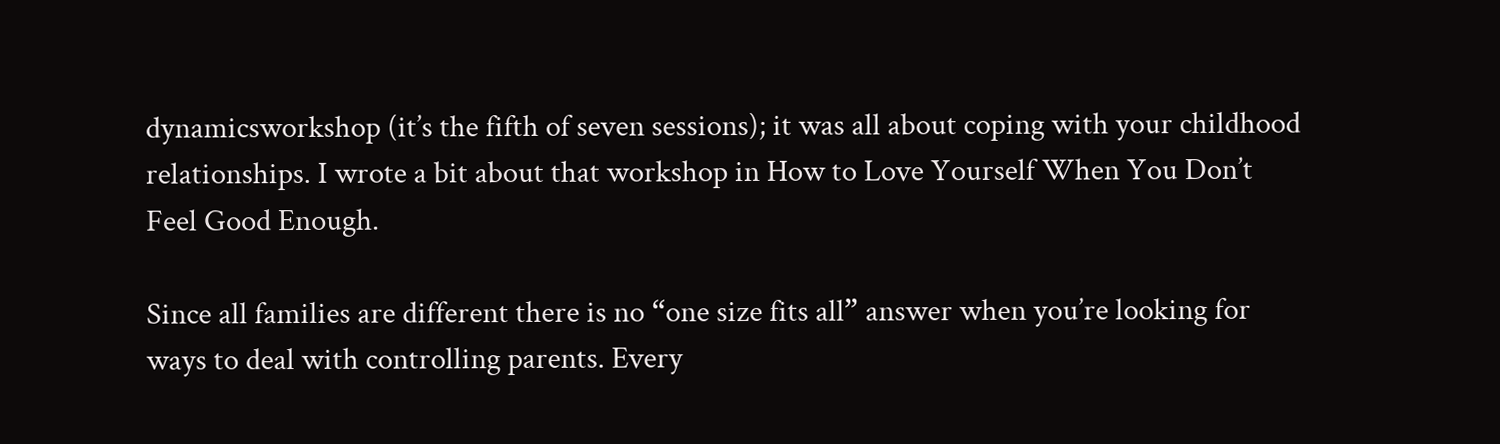dynamicsworkshop (it’s the fifth of seven sessions); it was all about coping with your childhood relationships. I wrote a bit about that workshop in How to Love Yourself When You Don’t Feel Good Enough.

Since all families are different there is no “one size fits all” answer when you’re looking for ways to deal with controlling parents. Every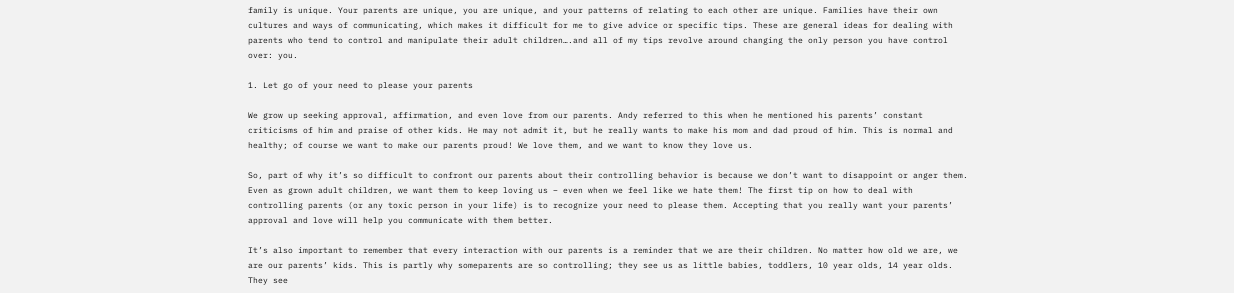family is unique. Your parents are unique, you are unique, and your patterns of relating to each other are unique. Families have their own cultures and ways of communicating, which makes it difficult for me to give advice or specific tips. These are general ideas for dealing with parents who tend to control and manipulate their adult children….and all of my tips revolve around changing the only person you have control over: you.

1. Let go of your need to please your parents

We grow up seeking approval, affirmation, and even love from our parents. Andy referred to this when he mentioned his parents’ constant criticisms of him and praise of other kids. He may not admit it, but he really wants to make his mom and dad proud of him. This is normal and healthy; of course we want to make our parents proud! We love them, and we want to know they love us.

So, part of why it’s so difficult to confront our parents about their controlling behavior is because we don’t want to disappoint or anger them. Even as grown adult children, we want them to keep loving us – even when we feel like we hate them! The first tip on how to deal with controlling parents (or any toxic person in your life) is to recognize your need to please them. Accepting that you really want your parents’ approval and love will help you communicate with them better.

It’s also important to remember that every interaction with our parents is a reminder that we are their children. No matter how old we are, we are our parents’ kids. This is partly why someparents are so controlling; they see us as little babies, toddlers, 10 year olds, 14 year olds. They see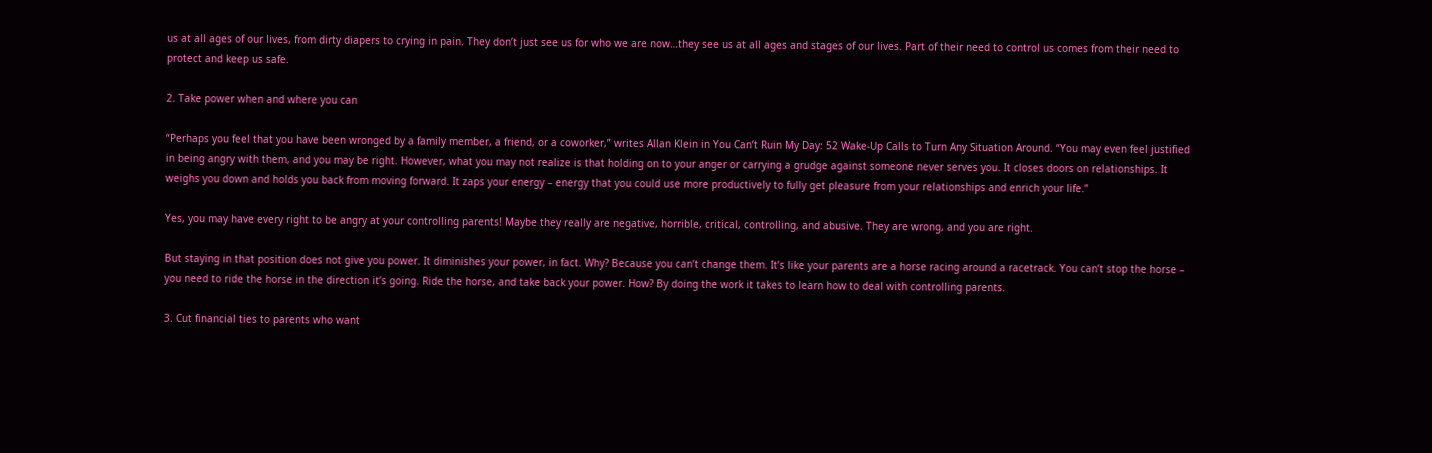us at all ages of our lives, from dirty diapers to crying in pain. They don’t just see us for who we are now…they see us at all ages and stages of our lives. Part of their need to control us comes from their need to protect and keep us safe.

2. Take power when and where you can

“Perhaps you feel that you have been wronged by a family member, a friend, or a coworker,” writes Allan Klein in You Can’t Ruin My Day: 52 Wake-Up Calls to Turn Any Situation Around. “You may even feel justified in being angry with them, and you may be right. However, what you may not realize is that holding on to your anger or carrying a grudge against someone never serves you. It closes doors on relationships. It weighs you down and holds you back from moving forward. It zaps your energy – energy that you could use more productively to fully get pleasure from your relationships and enrich your life.”

Yes, you may have every right to be angry at your controlling parents! Maybe they really are negative, horrible, critical, controlling, and abusive. They are wrong, and you are right.

But staying in that position does not give you power. It diminishes your power, in fact. Why? Because you can’t change them. It’s like your parents are a horse racing around a racetrack. You can’t stop the horse – you need to ride the horse in the direction it’s going. Ride the horse, and take back your power. How? By doing the work it takes to learn how to deal with controlling parents.

3. Cut financial ties to parents who want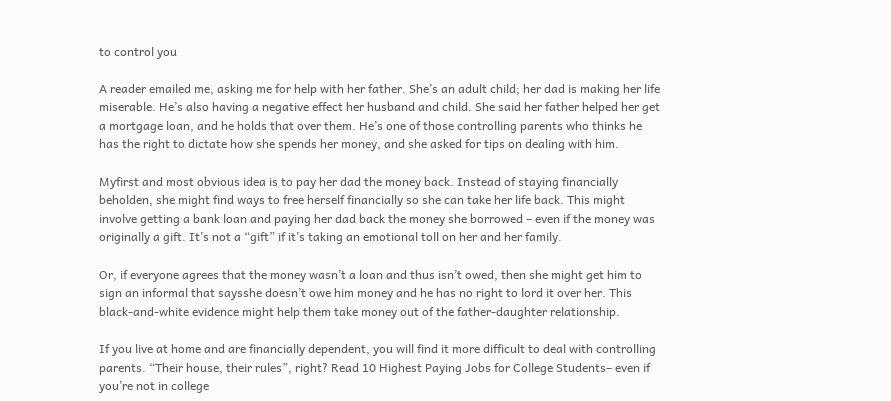to control you

A reader emailed me, asking me for help with her father. She’s an adult child; her dad is making her life miserable. He’s also having a negative effect her husband and child. She said her father helped her get a mortgage loan, and he holds that over them. He’s one of those controlling parents who thinks he has the right to dictate how she spends her money, and she asked for tips on dealing with him.

Myfirst and most obvious idea is to pay her dad the money back. Instead of staying financially beholden, she might find ways to free herself financially so she can take her life back. This might involve getting a bank loan and paying her dad back the money she borrowed – even if the money was originally a gift. It’s not a “gift” if it’s taking an emotional toll on her and her family.

Or, if everyone agrees that the money wasn’t a loan and thus isn’t owed, then she might get him to sign an informal that saysshe doesn’t owe him money and he has no right to lord it over her. This black-and-white evidence might help them take money out of the father-daughter relationship.

If you live at home and are financially dependent, you will find it more difficult to deal with controlling parents. “Their house, their rules”, right? Read 10 Highest Paying Jobs for College Students– even if you’re not in college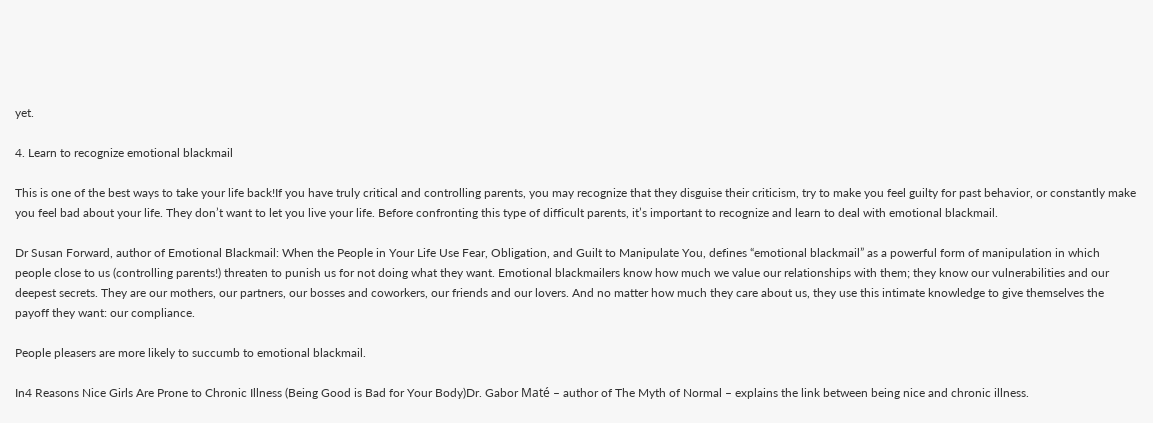yet.

4. Learn to recognize emotional blackmail

This is one of the best ways to take your life back!If you have truly critical and controlling parents, you may recognize that they disguise their criticism, try to make you feel guilty for past behavior, or constantly make you feel bad about your life. They don’t want to let you live your life. Before confronting this type of difficult parents, it’s important to recognize and learn to deal with emotional blackmail.

Dr Susan Forward, author of Emotional Blackmail: When the People in Your Life Use Fear, Obligation, and Guilt to Manipulate You, defines “emotional blackmail” as a powerful form of manipulation in which people close to us (controlling parents!) threaten to punish us for not doing what they want. Emotional blackmailers know how much we value our relationships with them; they know our vulnerabilities and our deepest secrets. They are our mothers, our partners, our bosses and coworkers, our friends and our lovers. And no matter how much they care about us, they use this intimate knowledge to give themselves the payoff they want: our compliance.

People pleasers are more likely to succumb to emotional blackmail.

In4 Reasons Nice Girls Are Prone to Chronic Illness (Being Good is Bad for Your Body)Dr. Gabor Maté – author of The Myth of Normal – explains the link between being nice and chronic illness.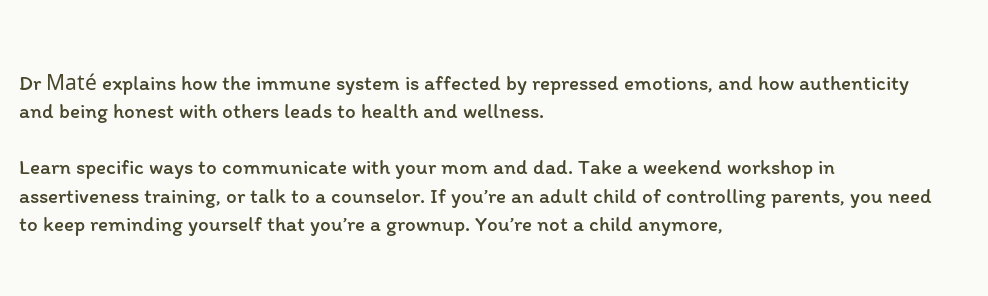Dr Maté explains how the immune system is affected by repressed emotions, and how authenticity and being honest with others leads to health and wellness.

Learn specific ways to communicate with your mom and dad. Take a weekend workshop in assertiveness training, or talk to a counselor. If you’re an adult child of controlling parents, you need to keep reminding yourself that you’re a grownup. You’re not a child anymore,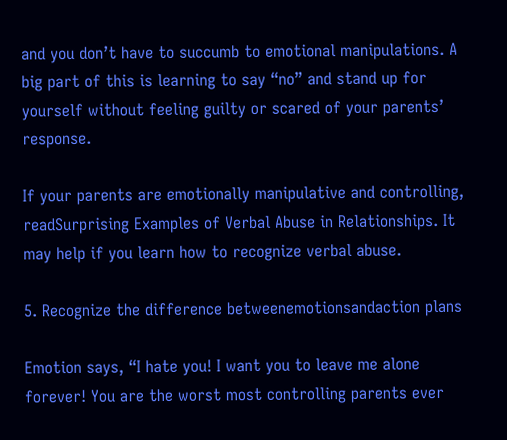and you don’t have to succumb to emotional manipulations. A big part of this is learning to say “no” and stand up for yourself without feeling guilty or scared of your parents’ response.

If your parents are emotionally manipulative and controlling, readSurprising Examples of Verbal Abuse in Relationships. It may help if you learn how to recognize verbal abuse.

5. Recognize the difference betweenemotionsandaction plans

Emotion says, “I hate you! I want you to leave me alone forever! You are the worst most controlling parents ever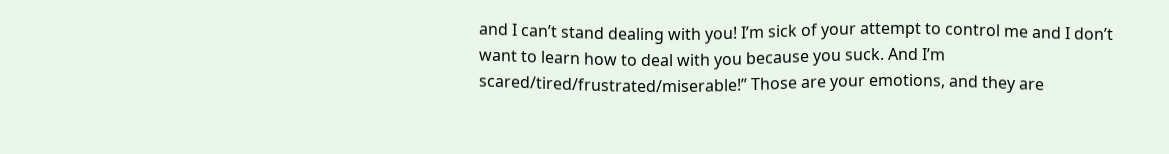and I can’t stand dealing with you! I’m sick of your attempt to control me and I don’t want to learn how to deal with you because you suck. And I’m scared/tired/frustrated/miserable!” Those are your emotions, and they are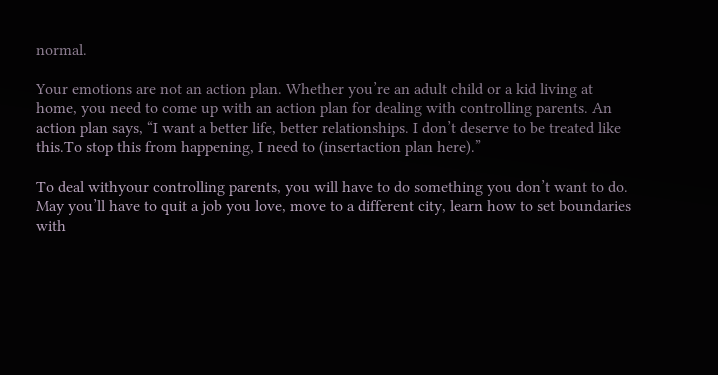normal.

Your emotions are not an action plan. Whether you’re an adult child or a kid living at home, you need to come up with an action plan for dealing with controlling parents. An action plan says, “I want a better life, better relationships. I don’t deserve to be treated like this.To stop this from happening, I need to (insertaction plan here).”

To deal withyour controlling parents, you will have to do something you don’t want to do. May you’ll have to quit a job you love, move to a different city, learn how to set boundaries with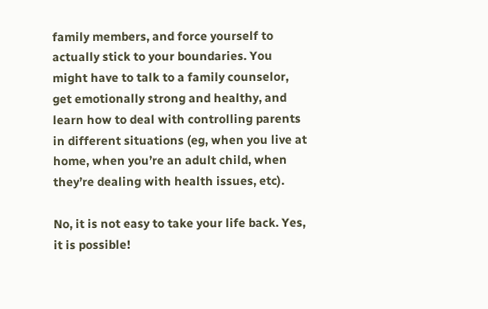family members, and force yourself to actually stick to your boundaries. You might have to talk to a family counselor, get emotionally strong and healthy, and learn how to deal with controlling parents in different situations (eg, when you live at home, when you’re an adult child, when they’re dealing with health issues, etc).

No, it is not easy to take your life back. Yes, it is possible!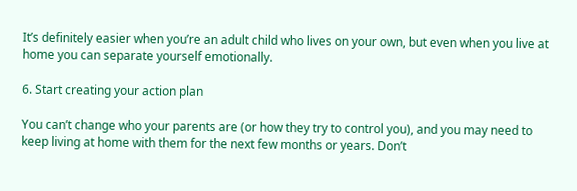It’s definitely easier when you’re an adult child who lives on your own, but even when you live at home you can separate yourself emotionally.

6. Start creating your action plan

You can’t change who your parents are (or how they try to control you), and you may need to keep living at home with them for the next few months or years. Don’t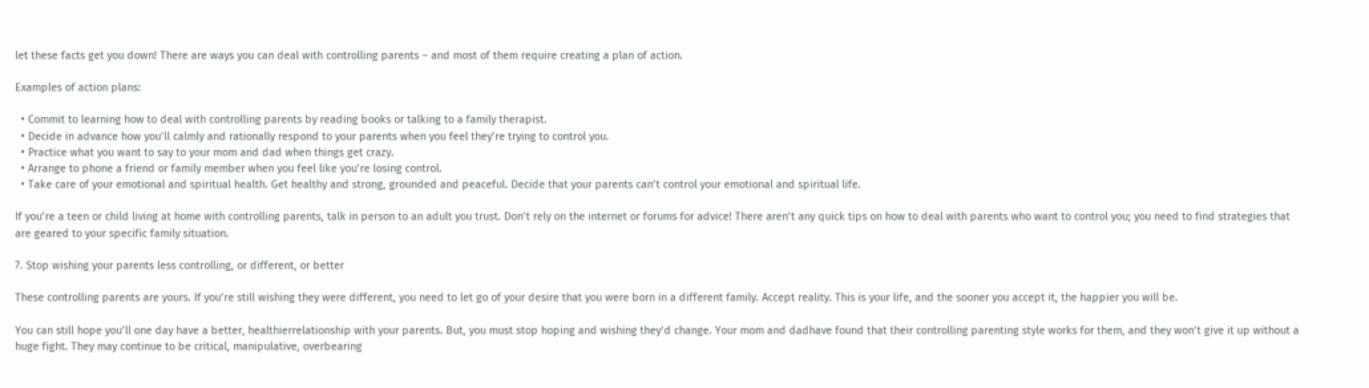let these facts get you down! There are ways you can deal with controlling parents – and most of them require creating a plan of action.

Examples of action plans:

  • Commit to learning how to deal with controlling parents by reading books or talking to a family therapist.
  • Decide in advance how you’ll calmly and rationally respond to your parents when you feel they’re trying to control you.
  • Practice what you want to say to your mom and dad when things get crazy.
  • Arrange to phone a friend or family member when you feel like you’re losing control.
  • Take care of your emotional and spiritual health. Get healthy and strong, grounded and peaceful. Decide that your parents can’t control your emotional and spiritual life.

If you’re a teen or child living at home with controlling parents, talk in person to an adult you trust. Don’t rely on the internet or forums for advice! There aren’t any quick tips on how to deal with parents who want to control you; you need to find strategies that are geared to your specific family situation.

7. Stop wishing your parents less controlling, or different, or better

These controlling parents are yours. If you’re still wishing they were different, you need to let go of your desire that you were born in a different family. Accept reality. This is your life, and the sooner you accept it, the happier you will be.

You can still hope you’ll one day have a better, healthierrelationship with your parents. But, you must stop hoping and wishing they’d change. Your mom and dadhave found that their controlling parenting style works for them, and they won’t give it up without a huge fight. They may continue to be critical, manipulative, overbearing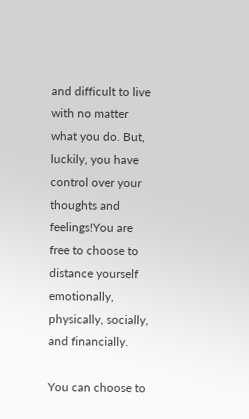and difficult to live with no matter what you do. But, luckily, you have control over your thoughts and feelings!You are free to choose to distance yourself emotionally, physically, socially, and financially.

You can choose to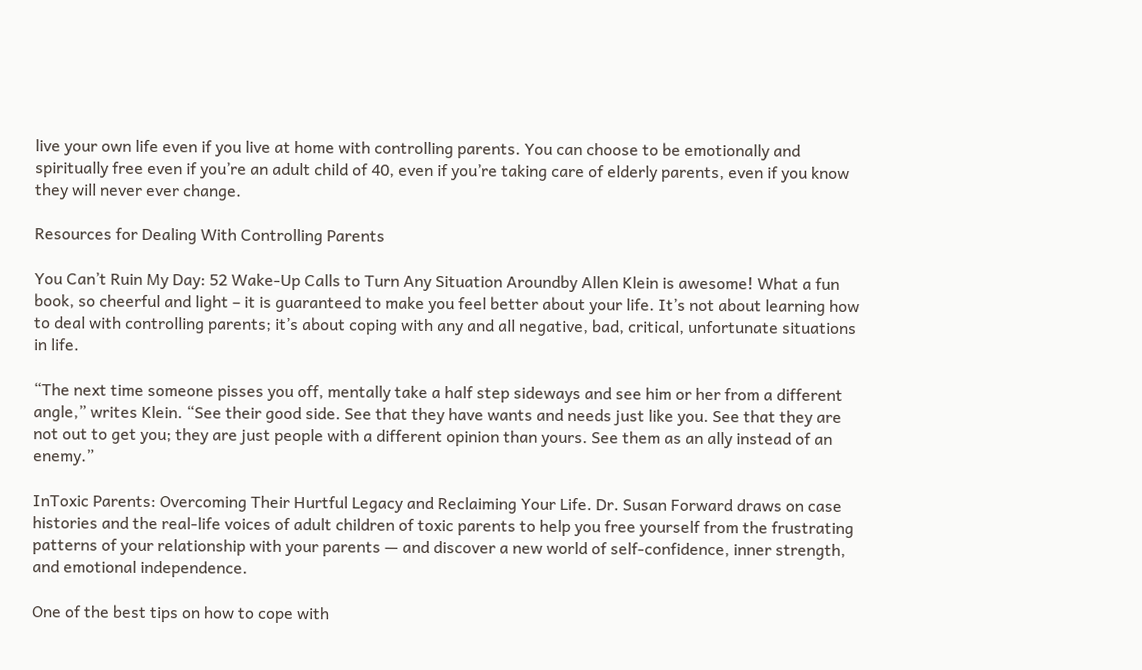live your own life even if you live at home with controlling parents. You can choose to be emotionally and spiritually free even if you’re an adult child of 40, even if you’re taking care of elderly parents, even if you know they will never ever change.

Resources for Dealing With Controlling Parents

You Can’t Ruin My Day: 52 Wake-Up Calls to Turn Any Situation Aroundby Allen Klein is awesome! What a fun book, so cheerful and light – it is guaranteed to make you feel better about your life. It’s not about learning how to deal with controlling parents; it’s about coping with any and all negative, bad, critical, unfortunate situations in life.

“The next time someone pisses you off, mentally take a half step sideways and see him or her from a different angle,” writes Klein. “See their good side. See that they have wants and needs just like you. See that they are not out to get you; they are just people with a different opinion than yours. See them as an ally instead of an enemy.”

InToxic Parents: Overcoming Their Hurtful Legacy and Reclaiming Your Life. Dr. Susan Forward draws on case histories and the real-life voices of adult children of toxic parents to help you free yourself from the frustrating patterns of your relationship with your parents — and discover a new world of self-confidence, inner strength, and emotional independence.

One of the best tips on how to cope with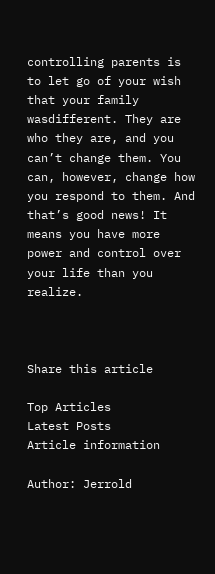controlling parents is to let go of your wish that your family wasdifferent. They are who they are, and you can’t change them. You can, however, change how you respond to them. And that’s good news! It means you have more power and control over your life than you realize.



Share this article

Top Articles
Latest Posts
Article information

Author: Jerrold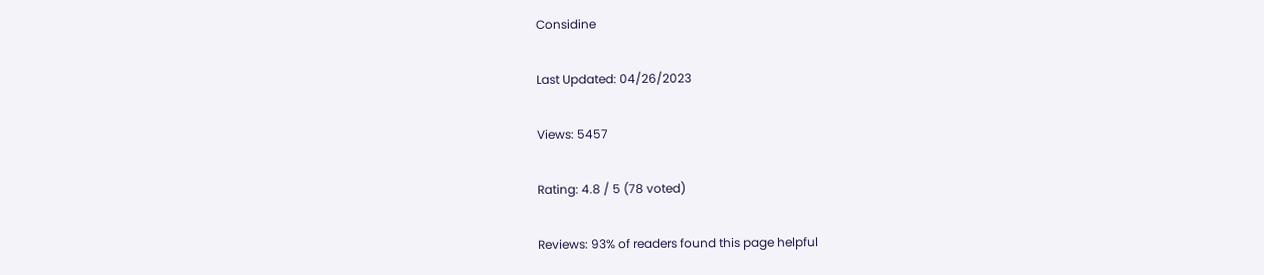Considine

Last Updated: 04/26/2023

Views: 5457

Rating: 4.8 / 5 (78 voted)

Reviews: 93% of readers found this page helpful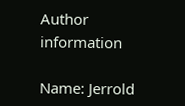Author information

Name: Jerrold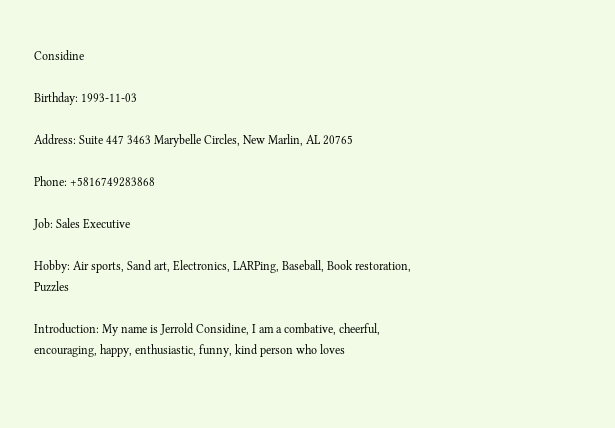Considine

Birthday: 1993-11-03

Address: Suite 447 3463 Marybelle Circles, New Marlin, AL 20765

Phone: +5816749283868

Job: Sales Executive

Hobby: Air sports, Sand art, Electronics, LARPing, Baseball, Book restoration, Puzzles

Introduction: My name is Jerrold Considine, I am a combative, cheerful, encouraging, happy, enthusiastic, funny, kind person who loves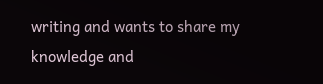writing and wants to share my knowledge and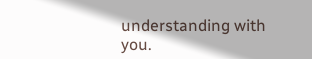understanding with you.